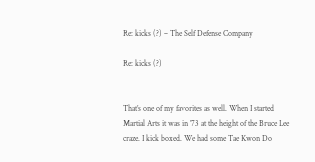Re: kicks (?) – The Self Defense Company

Re: kicks (?)


That’s one of my favorites as well. When I started Martial Arts it was in ’73 at the height of the Bruce Lee craze. I kick boxed. We had some Tae Kwon Do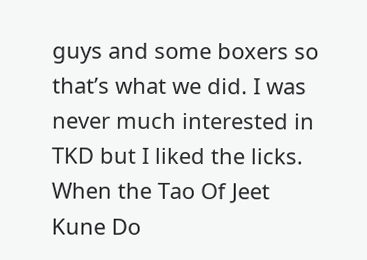guys and some boxers so that’s what we did. I was never much interested in TKD but I liked the licks. When the Tao Of Jeet Kune Do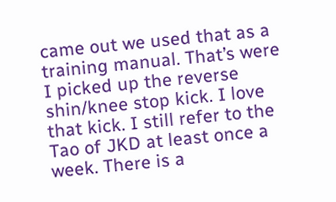came out we used that as a training manual. That’s were I picked up the reverse shin/knee stop kick. I love that kick. I still refer to the Tao of JKD at least once a week. There is a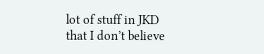lot of stuff in JKD that I don’t believe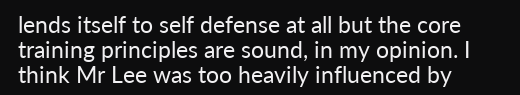lends itself to self defense at all but the core training principles are sound, in my opinion. I think Mr Lee was too heavily influenced by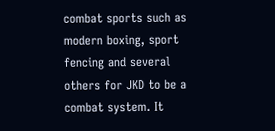combat sports such as modern boxing, sport fencing and several others for JKD to be a combat system. It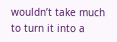wouldn’t take much to turn it into a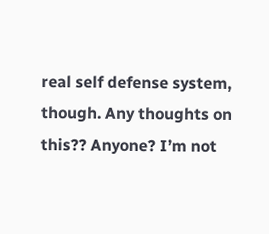real self defense system, though. Any thoughts on this?? Anyone? I’m not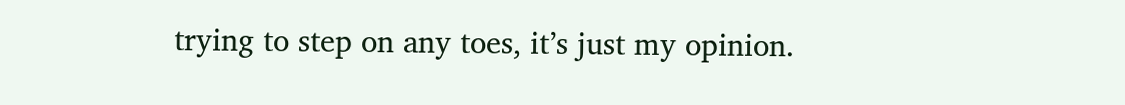trying to step on any toes, it’s just my opinion.